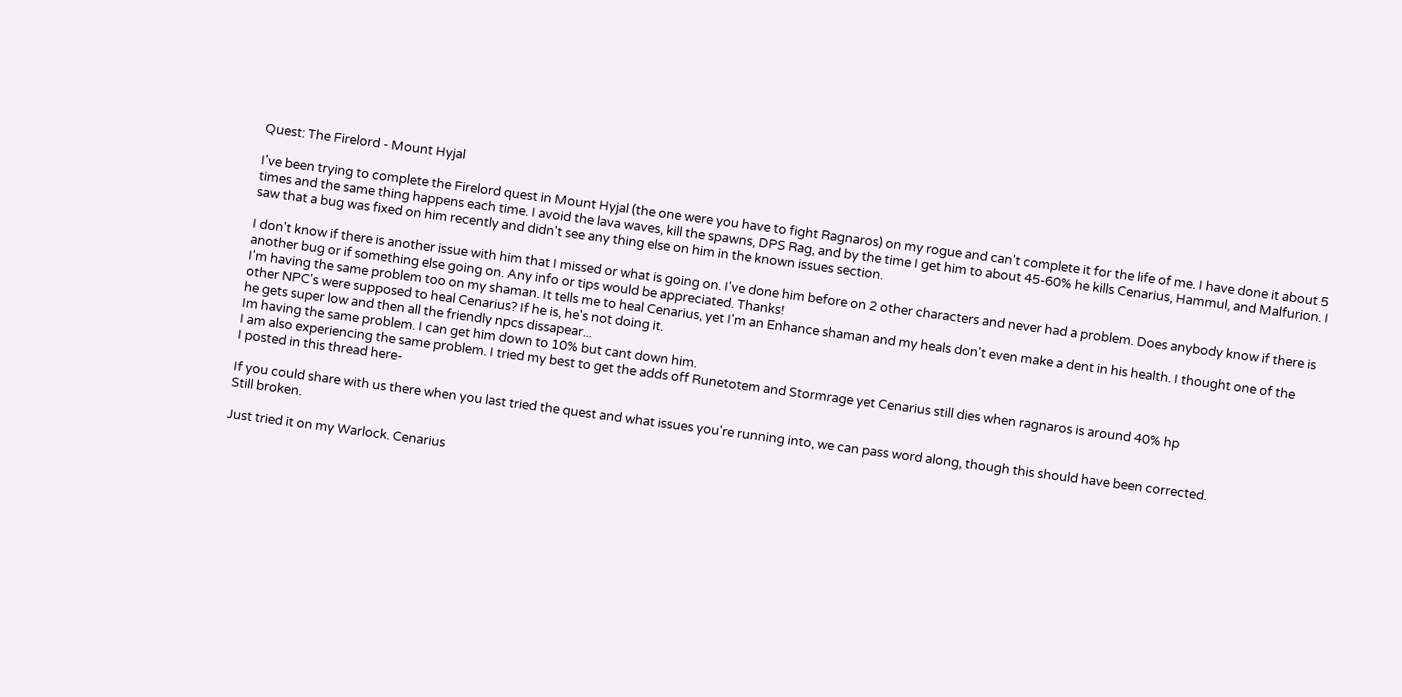Quest: The Firelord - Mount Hyjal

I've been trying to complete the Firelord quest in Mount Hyjal (the one were you have to fight Ragnaros) on my rogue and can't complete it for the life of me. I have done it about 5 times and the same thing happens each time. I avoid the lava waves, kill the spawns, DPS Rag, and by the time I get him to about 45-60% he kills Cenarius, Hammul, and Malfurion. I saw that a bug was fixed on him recently and didn't see any thing else on him in the known issues section.

I don't know if there is another issue with him that I missed or what is going on. I've done him before on 2 other characters and never had a problem. Does anybody know if there is another bug or if something else going on. Any info or tips would be appreciated. Thanks!
I'm having the same problem too on my shaman. It tells me to heal Cenarius, yet I'm an Enhance shaman and my heals don't even make a dent in his health. I thought one of the other NPC's were supposed to heal Cenarius? If he is, he's not doing it.
he gets super low and then all the friendly npcs dissapear...
Im having the same problem. I can get him down to 10% but cant down him.
I am also experiencing the same problem. I tried my best to get the adds off Runetotem and Stormrage yet Cenarius still dies when ragnaros is around 40% hp
I posted in this thread here-

If you could share with us there when you last tried the quest and what issues you're running into, we can pass word along, though this should have been corrected.
Still broken.

Just tried it on my Warlock. Cenarius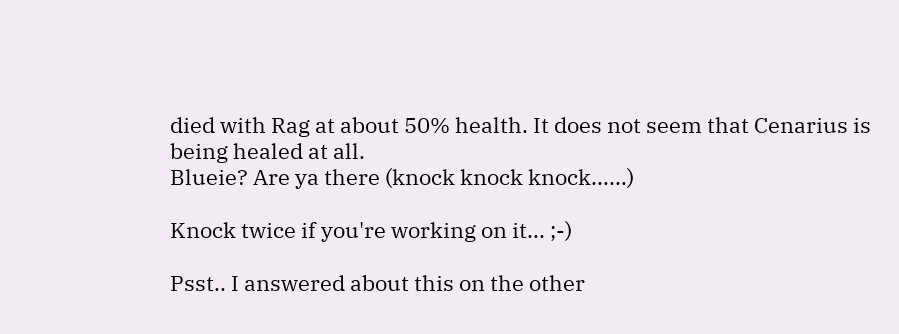died with Rag at about 50% health. It does not seem that Cenarius is being healed at all.
Blueie? Are ya there (knock knock knock......)

Knock twice if you're working on it... ;-)

Psst.. I answered about this on the other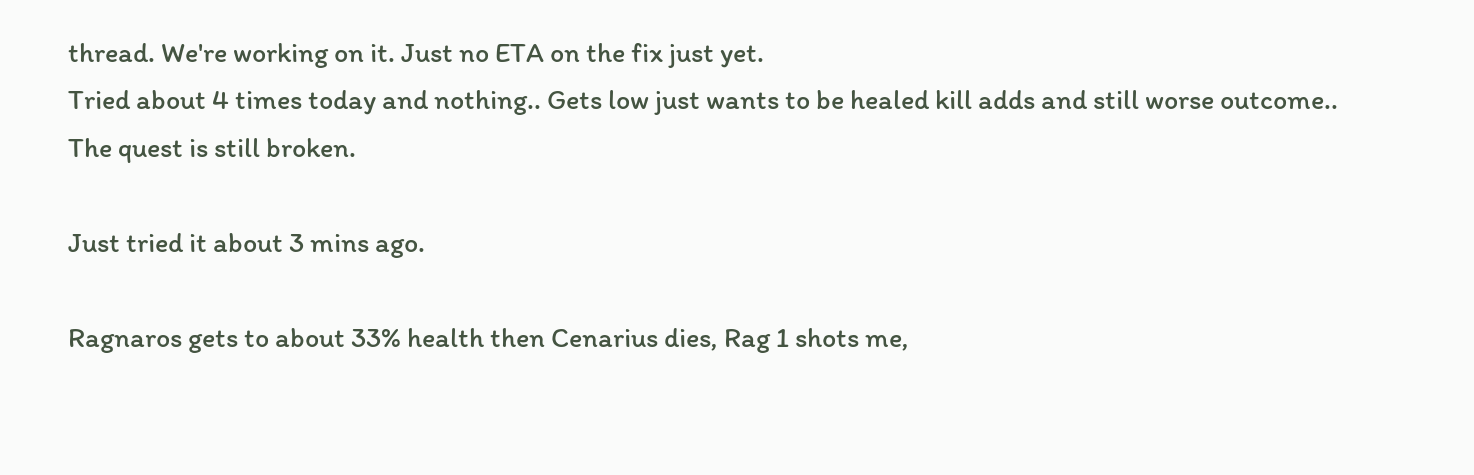thread. We're working on it. Just no ETA on the fix just yet.
Tried about 4 times today and nothing.. Gets low just wants to be healed kill adds and still worse outcome..
The quest is still broken.

Just tried it about 3 mins ago.

Ragnaros gets to about 33% health then Cenarius dies, Rag 1 shots me,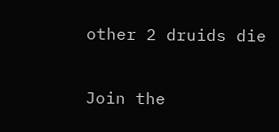other 2 druids die

Join the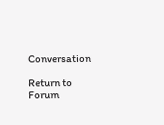Conversation

Return to Forum